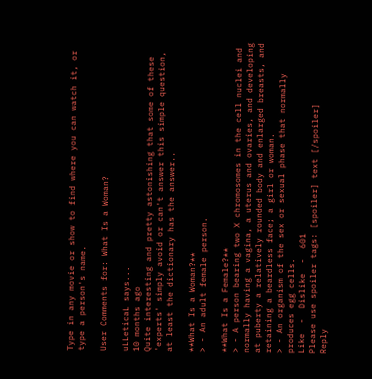Type in any movie or show to find where you can watch it, or type a person's name.

User Comments for: What Is a Woman?

uLLeticaL says...
10 months ago
Quite interesting and pretty astonishing that some of these 'experts' simply avoid or can't answer this simple question, at least the dictionary has the answer..

**What Is a Woman?**
> - An adult female person.

**What Is a Female?**
> - A person bearing two X chromosomes in the cell nuclei and normally having a vagina, a uterus and ovaries, and developing at puberty a relatively rounded body and enlarged breasts, and retaining a beardless face; a girl or woman.
> - An organism of the sex or sexual phase that normally produces egg cells.
Like  -  Dislike  -  601
Please use spoiler tags: [spoiler] text [/spoiler]
Reply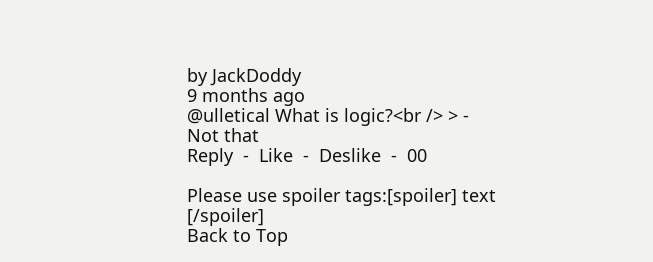by JackDoddy
9 months ago
@ulletical What is logic?<br /> > - Not that
Reply  -  Like  -  Deslike  -  00

Please use spoiler tags:[spoiler] text [/spoiler]
Back to Top